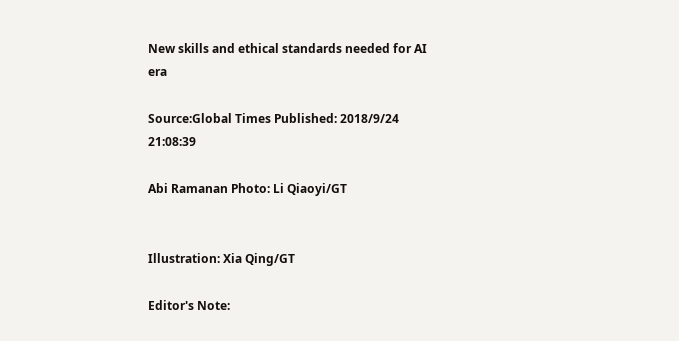New skills and ethical standards needed for AI era

Source:Global Times Published: 2018/9/24 21:08:39

Abi Ramanan Photo: Li Qiaoyi/GT


Illustration: Xia Qing/GT

Editor's Note: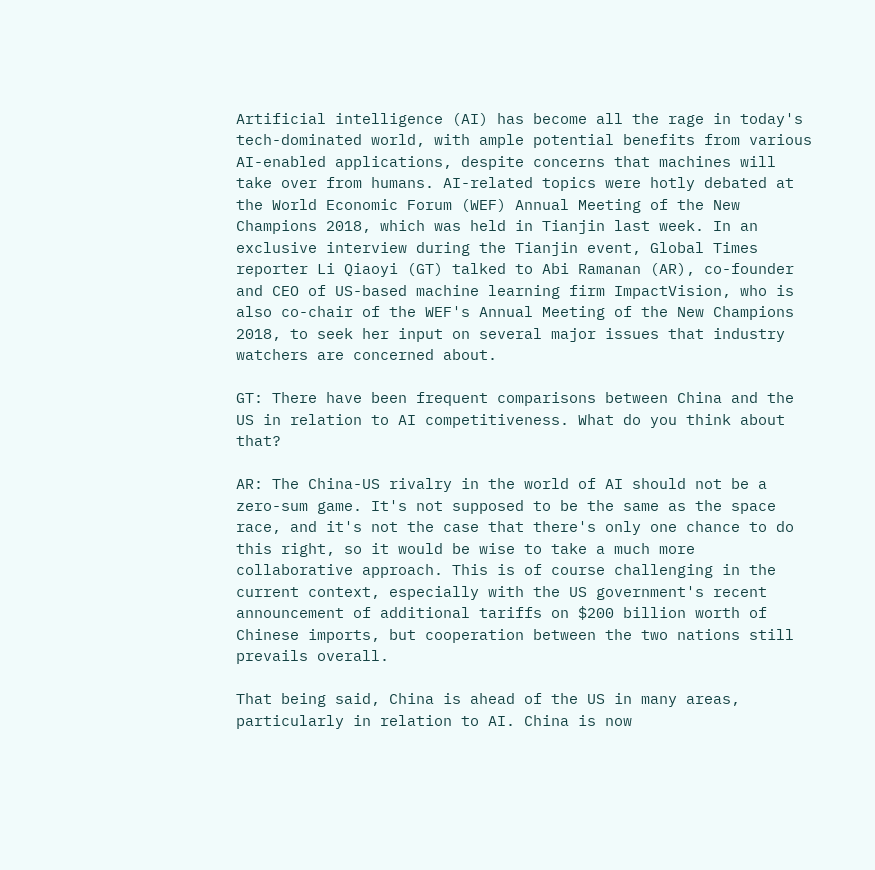Artificial intelligence (AI) has become all the rage in today's tech-dominated world, with ample potential benefits from various AI-enabled applications, despite concerns that machines will take over from humans. AI-related topics were hotly debated at the World Economic Forum (WEF) Annual Meeting of the New Champions 2018, which was held in Tianjin last week. In an exclusive interview during the Tianjin event, Global Times reporter Li Qiaoyi (GT) talked to Abi Ramanan (AR), co-founder and CEO of US-based machine learning firm ImpactVision, who is also co-chair of the WEF's Annual Meeting of the New Champions 2018, to seek her input on several major issues that industry watchers are concerned about.

GT: There have been frequent comparisons between China and the US in relation to AI competitiveness. What do you think about that?

AR: The China-US rivalry in the world of AI should not be a zero-sum game. It's not supposed to be the same as the space race, and it's not the case that there's only one chance to do this right, so it would be wise to take a much more collaborative approach. This is of course challenging in the current context, especially with the US government's recent announcement of additional tariffs on $200 billion worth of Chinese imports, but cooperation between the two nations still prevails overall.

That being said, China is ahead of the US in many areas, particularly in relation to AI. China is now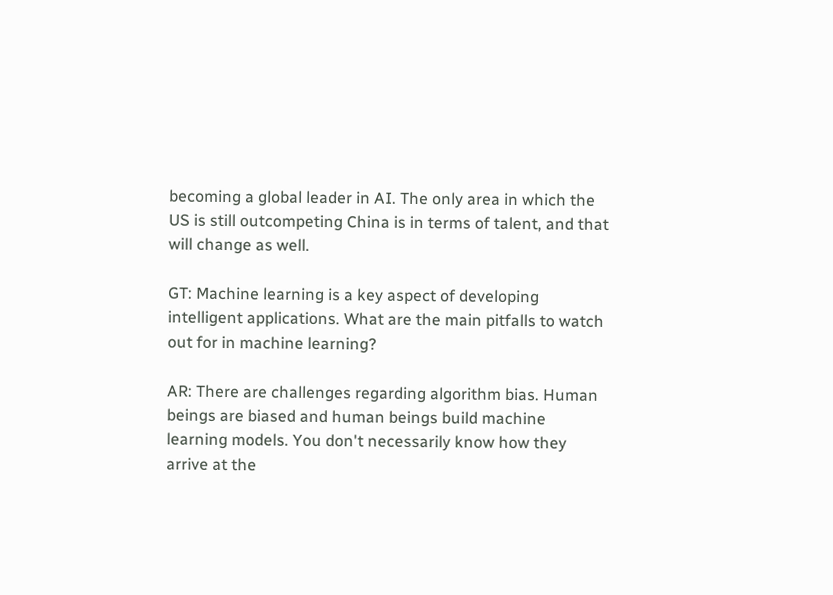becoming a global leader in AI. The only area in which the US is still outcompeting China is in terms of talent, and that will change as well.

GT: Machine learning is a key aspect of developing intelligent applications. What are the main pitfalls to watch out for in machine learning?

AR: There are challenges regarding algorithm bias. Human beings are biased and human beings build machine learning models. You don't necessarily know how they arrive at the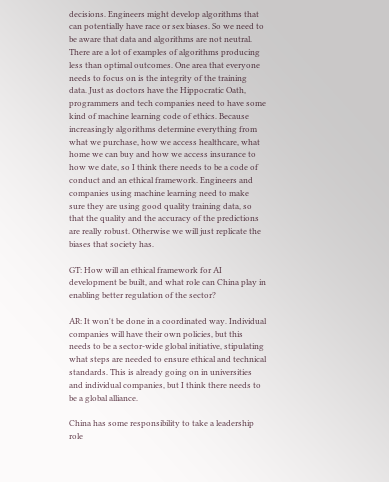decisions. Engineers might develop algorithms that can potentially have race or sex biases. So we need to be aware that data and algorithms are not neutral. There are a lot of examples of algorithms producing less than optimal outcomes. One area that everyone needs to focus on is the integrity of the training data. Just as doctors have the Hippocratic Oath, programmers and tech companies need to have some kind of machine learning code of ethics. Because increasingly algorithms determine everything from what we purchase, how we access healthcare, what home we can buy and how we access insurance to how we date, so I think there needs to be a code of conduct and an ethical framework. Engineers and companies using machine learning need to make sure they are using good quality training data, so that the quality and the accuracy of the predictions are really robust. Otherwise we will just replicate the biases that society has.

GT: How will an ethical framework for AI development be built, and what role can China play in enabling better regulation of the sector?

AR: It won't be done in a coordinated way. Individual companies will have their own policies, but this needs to be a sector-wide global initiative, stipulating what steps are needed to ensure ethical and technical standards. This is already going on in universities and individual companies, but I think there needs to be a global alliance.

China has some responsibility to take a leadership role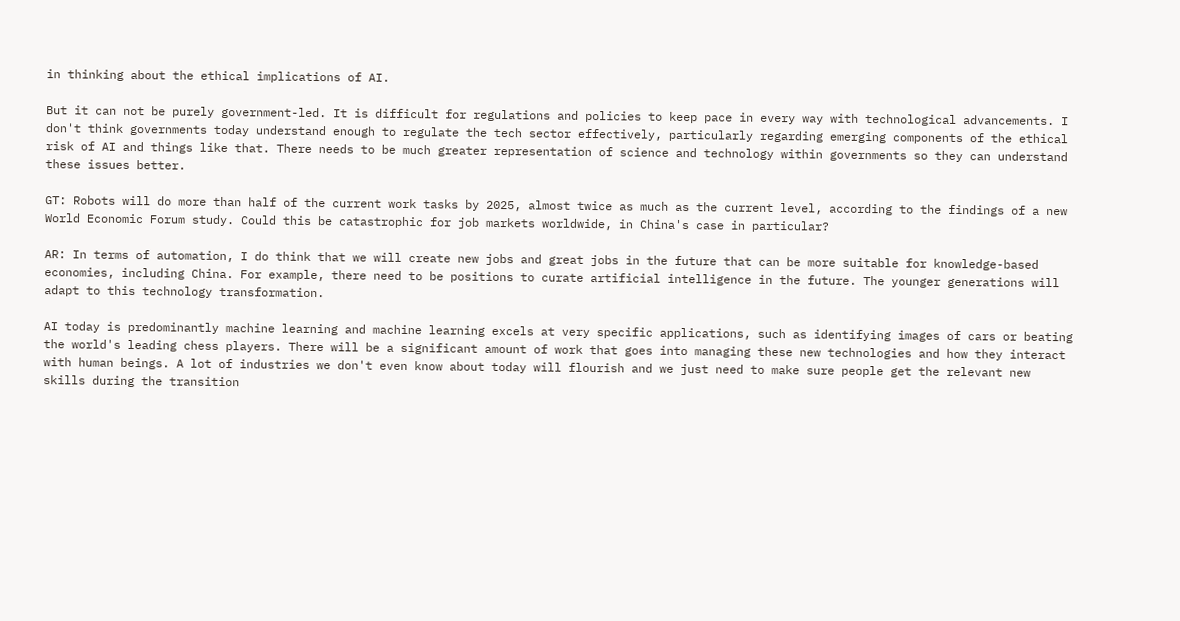in thinking about the ethical implications of AI.

But it can not be purely government-led. It is difficult for regulations and policies to keep pace in every way with technological advancements. I don't think governments today understand enough to regulate the tech sector effectively, particularly regarding emerging components of the ethical risk of AI and things like that. There needs to be much greater representation of science and technology within governments so they can understand these issues better.

GT: Robots will do more than half of the current work tasks by 2025, almost twice as much as the current level, according to the findings of a new World Economic Forum study. Could this be catastrophic for job markets worldwide, in China's case in particular?

AR: In terms of automation, I do think that we will create new jobs and great jobs in the future that can be more suitable for knowledge-based economies, including China. For example, there need to be positions to curate artificial intelligence in the future. The younger generations will adapt to this technology transformation.

AI today is predominantly machine learning and machine learning excels at very specific applications, such as identifying images of cars or beating the world's leading chess players. There will be a significant amount of work that goes into managing these new technologies and how they interact with human beings. A lot of industries we don't even know about today will flourish and we just need to make sure people get the relevant new skills during the transition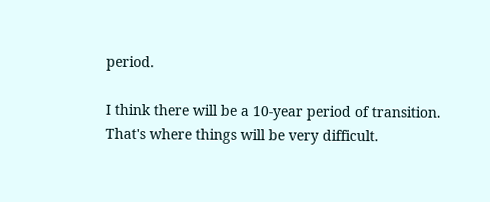period.

I think there will be a 10-year period of transition. That's where things will be very difficult.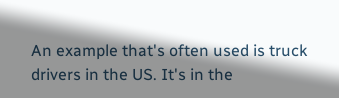An example that's often used is truck drivers in the US. It's in the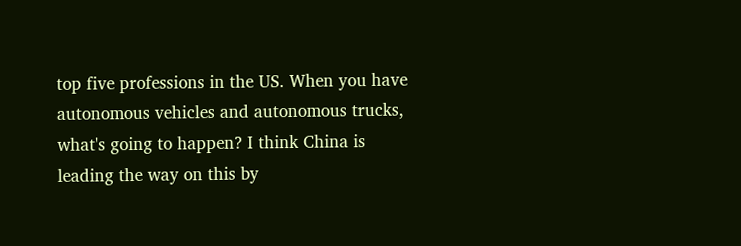top five professions in the US. When you have autonomous vehicles and autonomous trucks, what's going to happen? I think China is leading the way on this by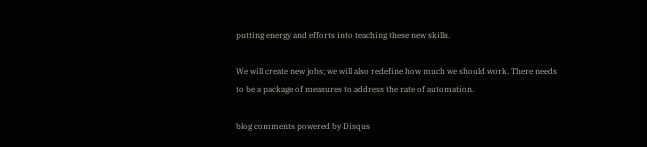putting energy and efforts into teaching these new skills.

We will create new jobs; we will also redefine how much we should work. There needs to be a package of measures to address the rate of automation.

blog comments powered by Disqus